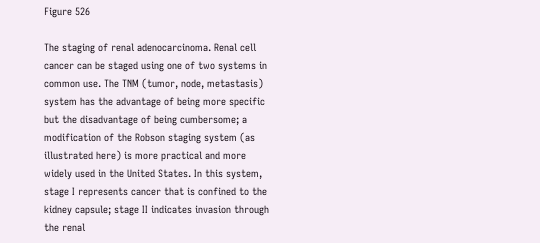Figure 526

The staging of renal adenocarcinoma. Renal cell cancer can be staged using one of two systems in common use. The TNM (tumor, node, metastasis) system has the advantage of being more specific but the disadvantage of being cumbersome; a modification of the Robson staging system (as illustrated here) is more practical and more widely used in the United States. In this system, stage I represents cancer that is confined to the kidney capsule; stage II indicates invasion through the renal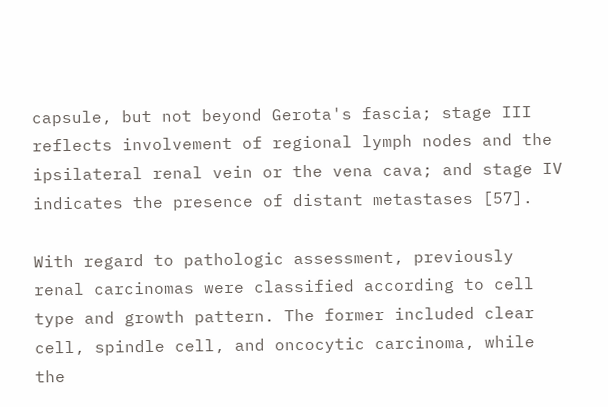capsule, but not beyond Gerota's fascia; stage III reflects involvement of regional lymph nodes and the ipsilateral renal vein or the vena cava; and stage IV indicates the presence of distant metastases [57].

With regard to pathologic assessment, previously renal carcinomas were classified according to cell type and growth pattern. The former included clear cell, spindle cell, and oncocytic carcinoma, while the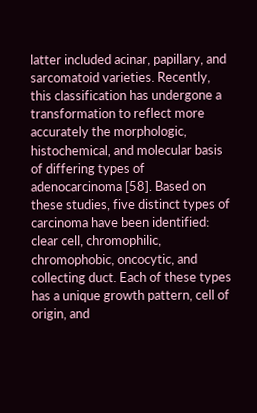latter included acinar, papillary, and sarcomatoid varieties. Recently, this classification has undergone a transformation to reflect more accurately the morphologic, histochemical, and molecular basis of differing types of adenocarcinoma [58]. Based on these studies, five distinct types of carcinoma have been identified: clear cell, chromophilic, chromophobic, oncocytic, and collecting duct. Each of these types has a unique growth pattern, cell of origin, and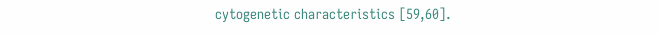cytogenetic characteristics [59,60].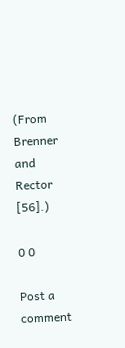(From Brenner and Rector [56].)

0 0

Post a comment